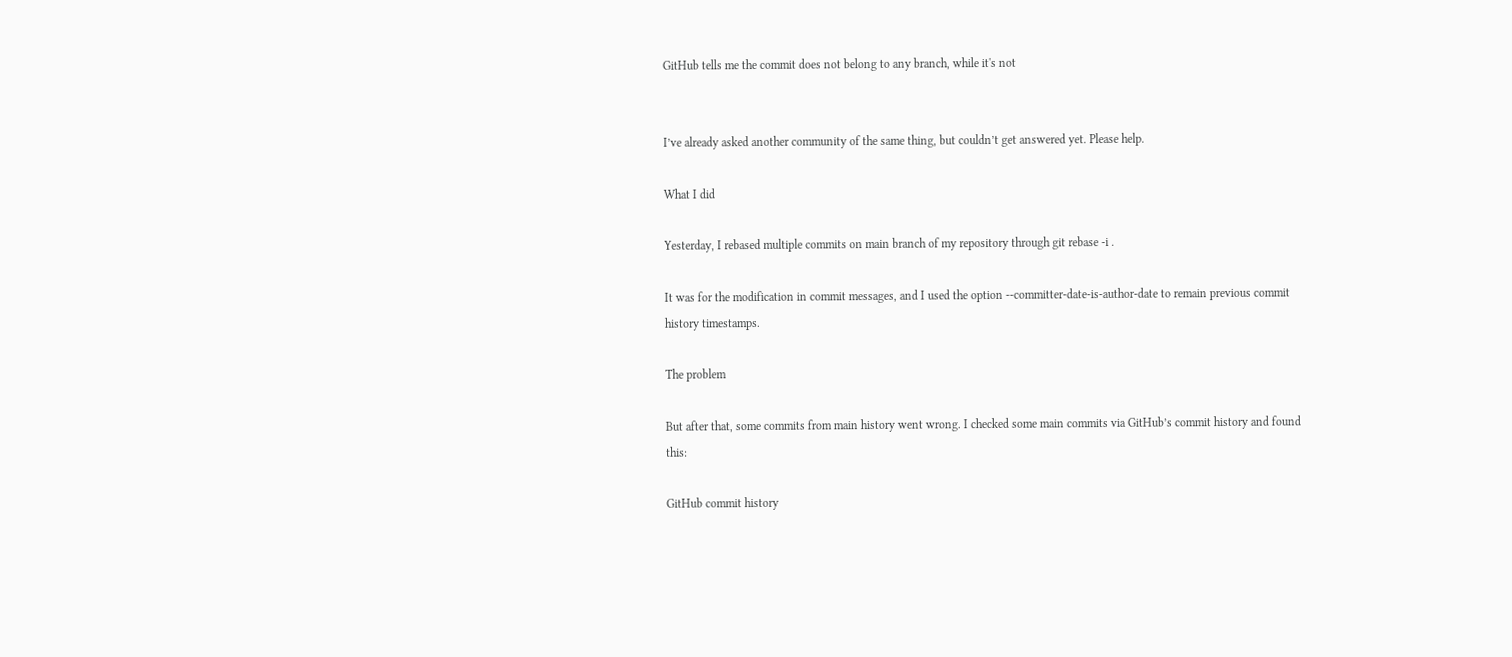GitHub tells me the commit does not belong to any branch, while it's not


I’ve already asked another community of the same thing, but couldn’t get answered yet. Please help.

What I did

Yesterday, I rebased multiple commits on main branch of my repository through git rebase -i .

It was for the modification in commit messages, and I used the option --committer-date-is-author-date to remain previous commit history timestamps.

The problem

But after that, some commits from main history went wrong. I checked some main commits via GitHub’s commit history and found this:

GitHub commit history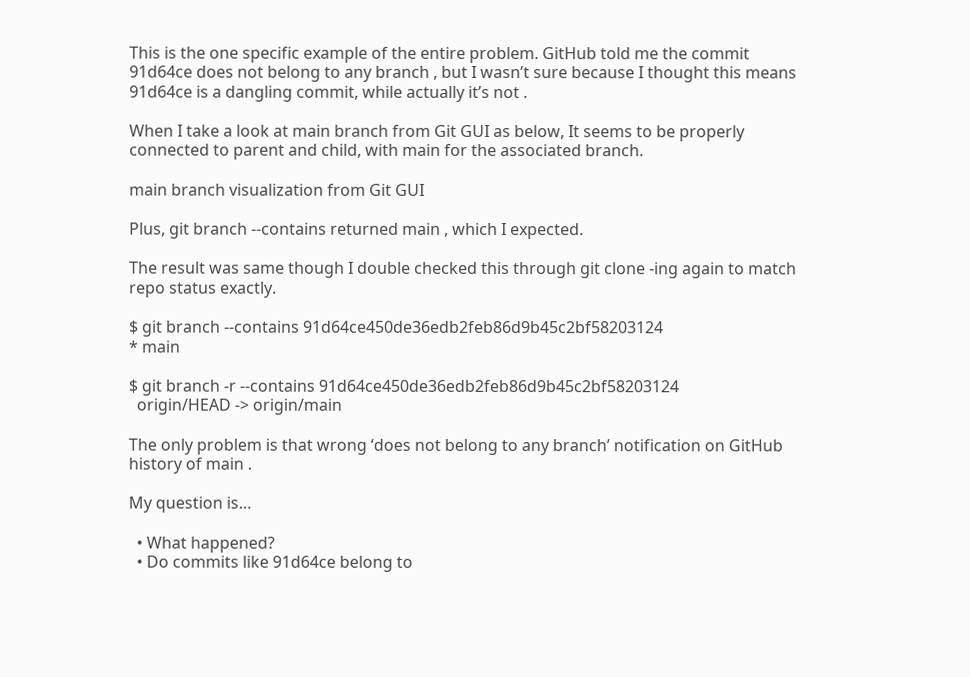This is the one specific example of the entire problem. GitHub told me the commit 91d64ce does not belong to any branch , but I wasn’t sure because I thought this means 91d64ce is a dangling commit, while actually it’s not .

When I take a look at main branch from Git GUI as below, It seems to be properly connected to parent and child, with main for the associated branch.

main branch visualization from Git GUI

Plus, git branch --contains returned main , which I expected.

The result was same though I double checked this through git clone -ing again to match repo status exactly.

$ git branch --contains 91d64ce450de36edb2feb86d9b45c2bf58203124
* main

$ git branch -r --contains 91d64ce450de36edb2feb86d9b45c2bf58203124
  origin/HEAD -> origin/main

The only problem is that wrong ‘does not belong to any branch’ notification on GitHub history of main .

My question is…

  • What happened?
  • Do commits like 91d64ce belong to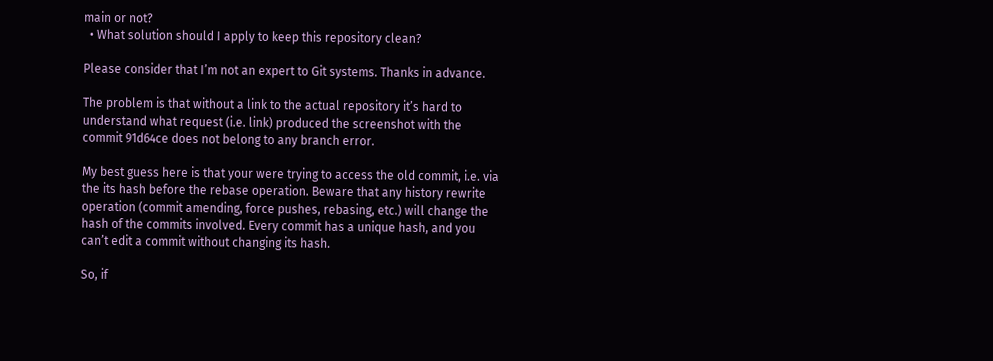main or not?
  • What solution should I apply to keep this repository clean?

Please consider that I’m not an expert to Git systems. Thanks in advance.

The problem is that without a link to the actual repository it’s hard to understand what request (i.e. link) produced the screenshot with the commit 91d64ce does not belong to any branch error.

My best guess here is that your were trying to access the old commit, i.e. via the its hash before the rebase operation. Beware that any history rewrite operation (commit amending, force pushes, rebasing, etc.) will change the hash of the commits involved. Every commit has a unique hash, and you can’t edit a commit without changing its hash.

So, if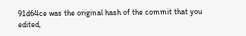91d64ce was the original hash of the commit that you edited,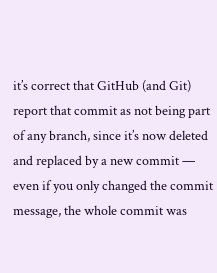it’s correct that GitHub (and Git) report that commit as not being part of any branch, since it’s now deleted and replaced by a new commit — even if you only changed the commit message, the whole commit was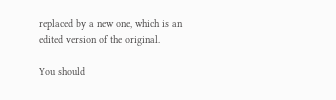replaced by a new one, which is an edited version of the original.

You should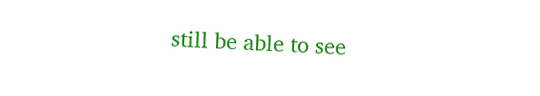still be able to see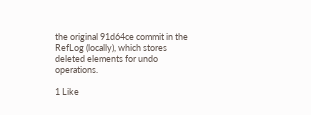the original 91d64ce commit in the RefLog (locally), which stores deleted elements for undo operations.

1 Like